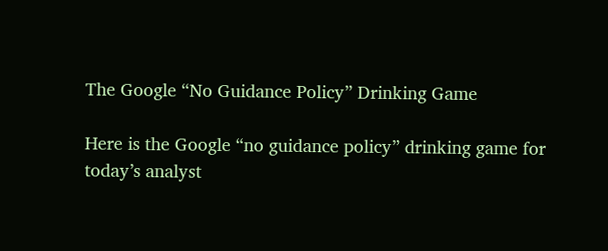The Google “No Guidance Policy” Drinking Game

Here is the Google “no guidance policy” drinking game for today’s analyst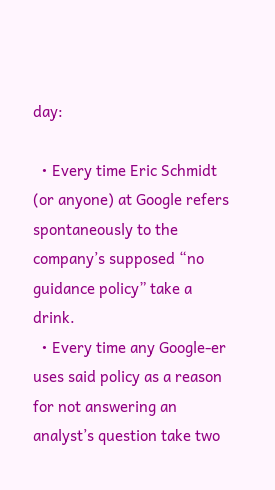day:

  • Every time Eric Schmidt (or anyone) at Google refers spontaneously to the company’s supposed “no guidance policy” take a drink.
  • Every time any Google-er uses said policy as a reason for not answering an analyst’s question take two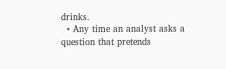drinks.
  • Any time an analyst asks a question that pretends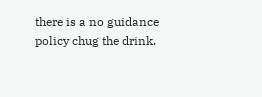there is a no guidance policy chug the drink.